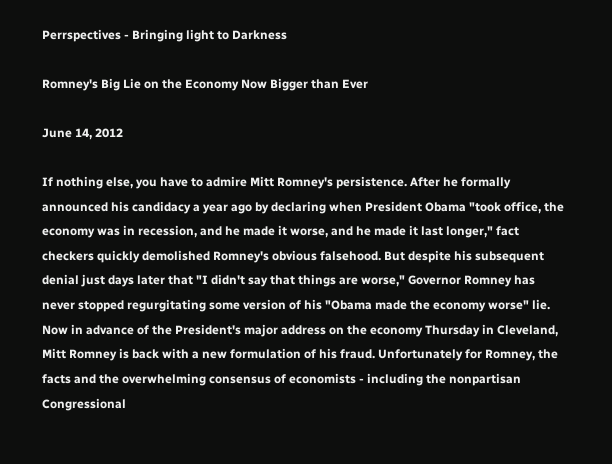Perrspectives - Bringing light to Darkness

Romney's Big Lie on the Economy Now Bigger than Ever

June 14, 2012

If nothing else, you have to admire Mitt Romney's persistence. After he formally announced his candidacy a year ago by declaring when President Obama "took office, the economy was in recession, and he made it worse, and he made it last longer," fact checkers quickly demolished Romney's obvious falsehood. But despite his subsequent denial just days later that "I didn't say that things are worse," Governor Romney has never stopped regurgitating some version of his "Obama made the economy worse" lie.
Now in advance of the President's major address on the economy Thursday in Cleveland, Mitt Romney is back with a new formulation of his fraud. Unfortunately for Romney, the facts and the overwhelming consensus of economists - including the nonpartisan Congressional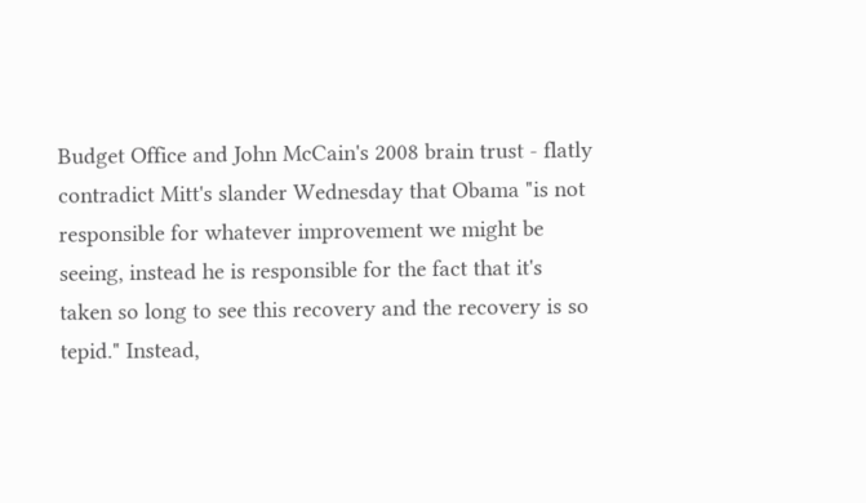Budget Office and John McCain's 2008 brain trust - flatly contradict Mitt's slander Wednesday that Obama "is not responsible for whatever improvement we might be seeing, instead he is responsible for the fact that it's taken so long to see this recovery and the recovery is so tepid." Instead,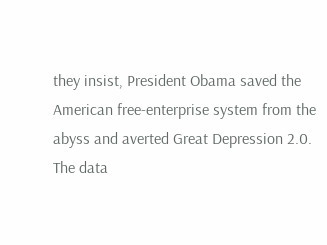they insist, President Obama saved the American free-enterprise system from the abyss and averted Great Depression 2.0.
The data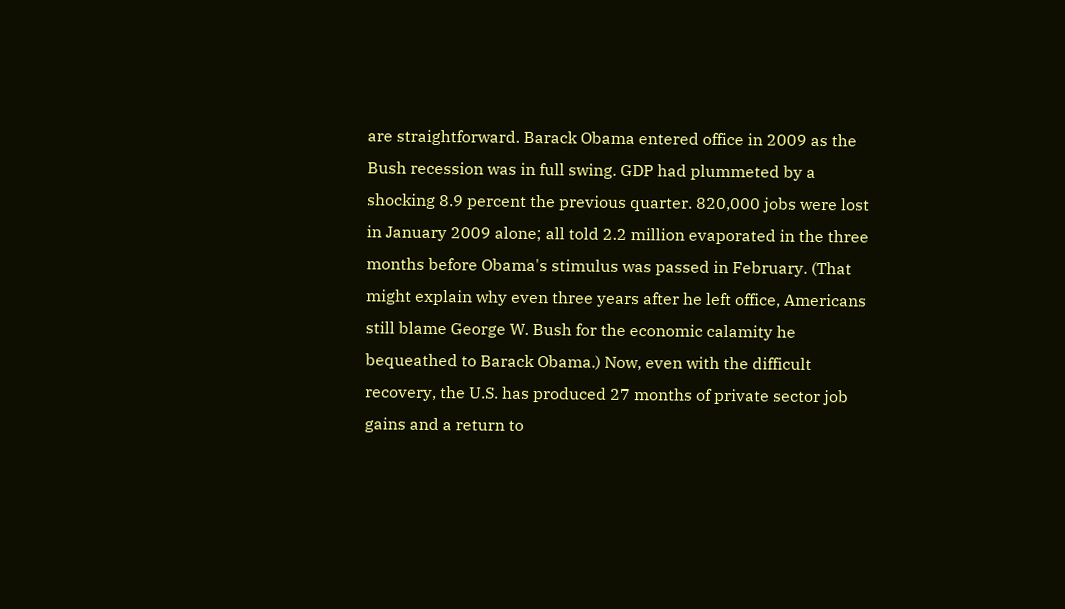are straightforward. Barack Obama entered office in 2009 as the Bush recession was in full swing. GDP had plummeted by a shocking 8.9 percent the previous quarter. 820,000 jobs were lost in January 2009 alone; all told 2.2 million evaporated in the three months before Obama's stimulus was passed in February. (That might explain why even three years after he left office, Americans still blame George W. Bush for the economic calamity he bequeathed to Barack Obama.) Now, even with the difficult recovery, the U.S. has produced 27 months of private sector job gains and a return to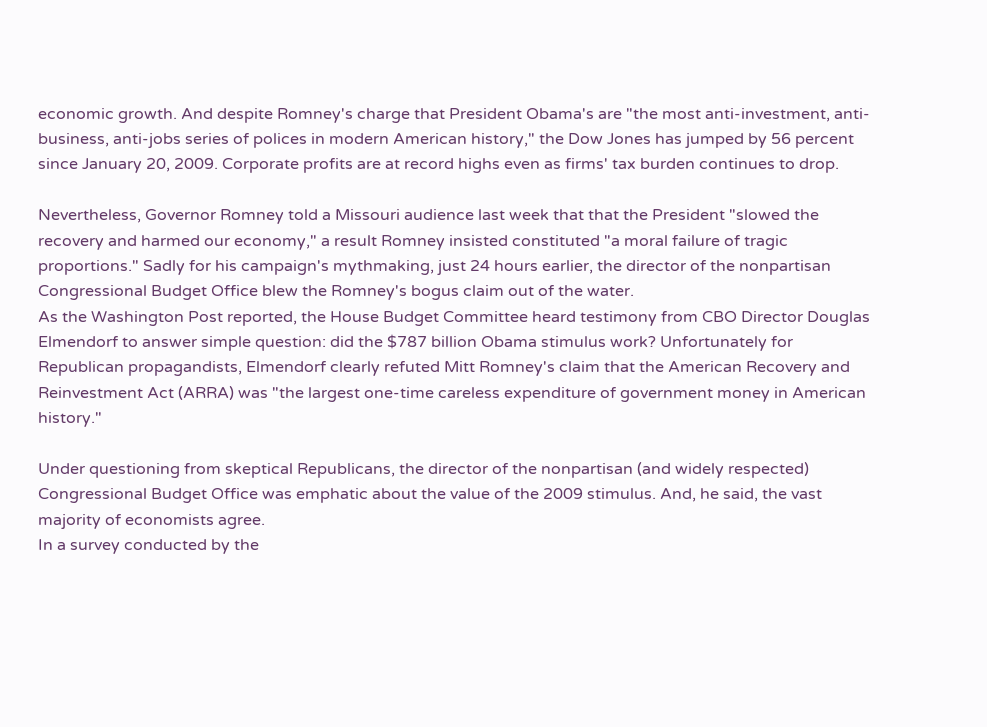economic growth. And despite Romney's charge that President Obama's are "the most anti-investment, anti-business, anti-jobs series of polices in modern American history," the Dow Jones has jumped by 56 percent since January 20, 2009. Corporate profits are at record highs even as firms' tax burden continues to drop.

Nevertheless, Governor Romney told a Missouri audience last week that that the President "slowed the recovery and harmed our economy," a result Romney insisted constituted "a moral failure of tragic proportions." Sadly for his campaign's mythmaking, just 24 hours earlier, the director of the nonpartisan Congressional Budget Office blew the Romney's bogus claim out of the water.
As the Washington Post reported, the House Budget Committee heard testimony from CBO Director Douglas Elmendorf to answer simple question: did the $787 billion Obama stimulus work? Unfortunately for Republican propagandists, Elmendorf clearly refuted Mitt Romney's claim that the American Recovery and Reinvestment Act (ARRA) was "the largest one-time careless expenditure of government money in American history."

Under questioning from skeptical Republicans, the director of the nonpartisan (and widely respected) Congressional Budget Office was emphatic about the value of the 2009 stimulus. And, he said, the vast majority of economists agree.
In a survey conducted by the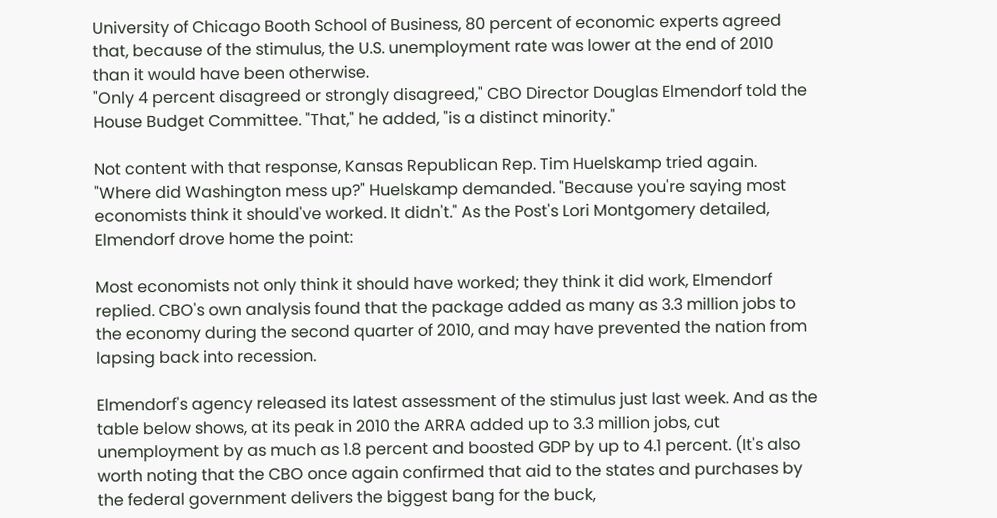University of Chicago Booth School of Business, 80 percent of economic experts agreed that, because of the stimulus, the U.S. unemployment rate was lower at the end of 2010 than it would have been otherwise.
"Only 4 percent disagreed or strongly disagreed," CBO Director Douglas Elmendorf told the House Budget Committee. "That," he added, "is a distinct minority."

Not content with that response, Kansas Republican Rep. Tim Huelskamp tried again. "Where did Washington mess up?" Huelskamp demanded. "Because you're saying most economists think it should've worked. It didn't." As the Post's Lori Montgomery detailed, Elmendorf drove home the point:

Most economists not only think it should have worked; they think it did work, Elmendorf replied. CBO's own analysis found that the package added as many as 3.3 million jobs to the economy during the second quarter of 2010, and may have prevented the nation from lapsing back into recession.

Elmendorf's agency released its latest assessment of the stimulus just last week. And as the table below shows, at its peak in 2010 the ARRA added up to 3.3 million jobs, cut unemployment by as much as 1.8 percent and boosted GDP by up to 4.1 percent. (It's also worth noting that the CBO once again confirmed that aid to the states and purchases by the federal government delivers the biggest bang for the buck,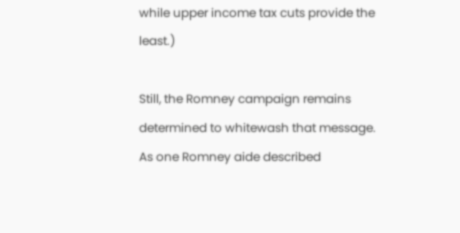while upper income tax cuts provide the least.)

Still, the Romney campaign remains determined to whitewash that message. As one Romney aide described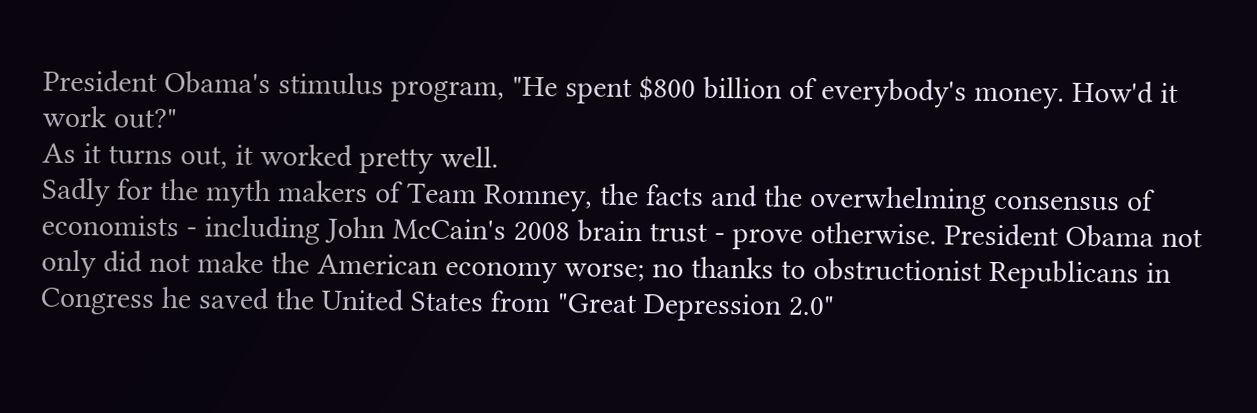President Obama's stimulus program, "He spent $800 billion of everybody's money. How'd it work out?"
As it turns out, it worked pretty well.
Sadly for the myth makers of Team Romney, the facts and the overwhelming consensus of economists - including John McCain's 2008 brain trust - prove otherwise. President Obama not only did not make the American economy worse; no thanks to obstructionist Republicans in Congress he saved the United States from "Great Depression 2.0"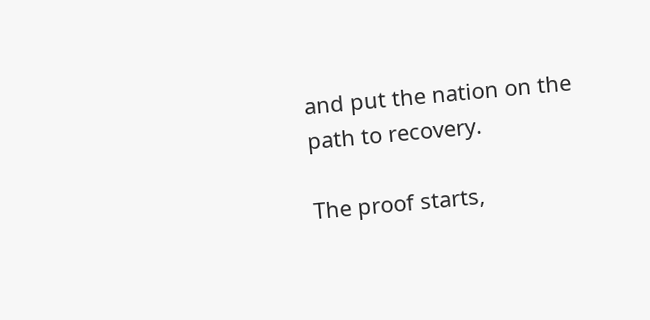and put the nation on the path to recovery.

The proof starts,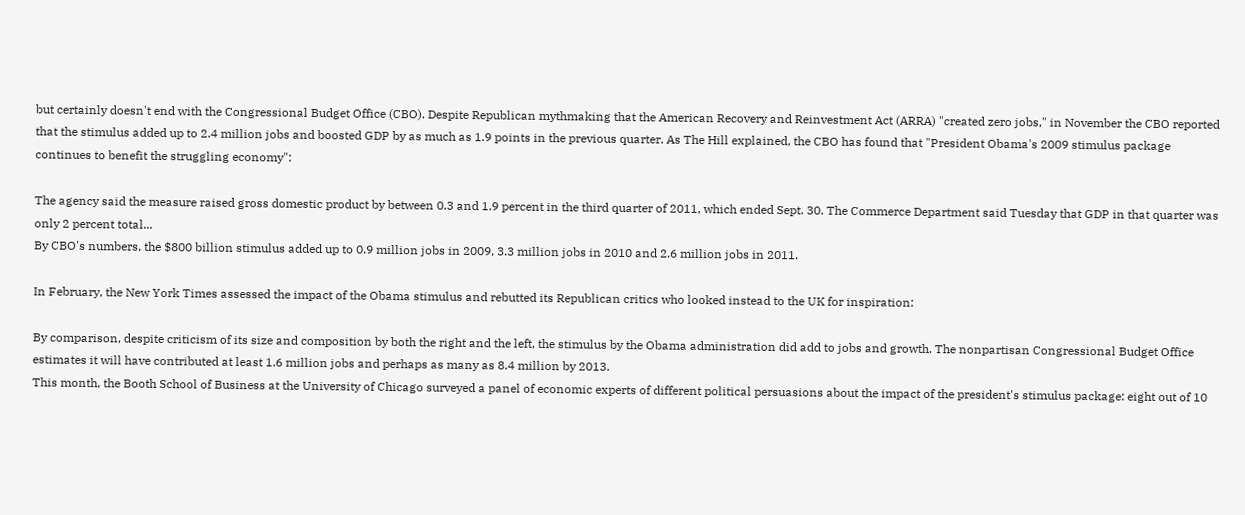but certainly doesn't end with the Congressional Budget Office (CBO). Despite Republican mythmaking that the American Recovery and Reinvestment Act (ARRA) "created zero jobs," in November the CBO reported that the stimulus added up to 2.4 million jobs and boosted GDP by as much as 1.9 points in the previous quarter. As The Hill explained, the CBO has found that "President Obama's 2009 stimulus package continues to benefit the struggling economy":

The agency said the measure raised gross domestic product by between 0.3 and 1.9 percent in the third quarter of 2011, which ended Sept. 30. The Commerce Department said Tuesday that GDP in that quarter was only 2 percent total...
By CBO's numbers, the $800 billion stimulus added up to 0.9 million jobs in 2009, 3.3 million jobs in 2010 and 2.6 million jobs in 2011.

In February, the New York Times assessed the impact of the Obama stimulus and rebutted its Republican critics who looked instead to the UK for inspiration:

By comparison, despite criticism of its size and composition by both the right and the left, the stimulus by the Obama administration did add to jobs and growth. The nonpartisan Congressional Budget Office estimates it will have contributed at least 1.6 million jobs and perhaps as many as 8.4 million by 2013.
This month, the Booth School of Business at the University of Chicago surveyed a panel of economic experts of different political persuasions about the impact of the president's stimulus package: eight out of 10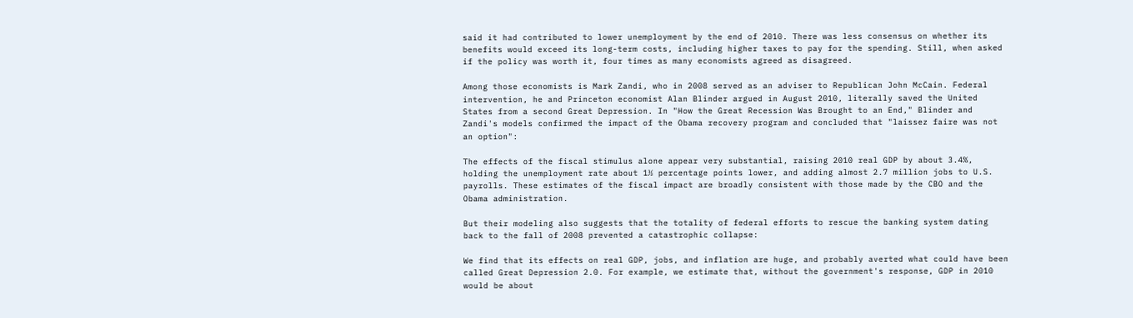said it had contributed to lower unemployment by the end of 2010. There was less consensus on whether its benefits would exceed its long-term costs, including higher taxes to pay for the spending. Still, when asked if the policy was worth it, four times as many economists agreed as disagreed.

Among those economists is Mark Zandi, who in 2008 served as an adviser to Republican John McCain. Federal intervention, he and Princeton economist Alan Blinder argued in August 2010, literally saved the United States from a second Great Depression. In "How the Great Recession Was Brought to an End," Blinder and Zandi's models confirmed the impact of the Obama recovery program and concluded that "laissez faire was not an option":

The effects of the fiscal stimulus alone appear very substantial, raising 2010 real GDP by about 3.4%, holding the unemployment rate about 1½ percentage points lower, and adding almost 2.7 million jobs to U.S. payrolls. These estimates of the fiscal impact are broadly consistent with those made by the CBO and the Obama administration.

But their modeling also suggests that the totality of federal efforts to rescue the banking system dating back to the fall of 2008 prevented a catastrophic collapse:

We find that its effects on real GDP, jobs, and inflation are huge, and probably averted what could have been called Great Depression 2.0. For example, we estimate that, without the government's response, GDP in 2010 would be about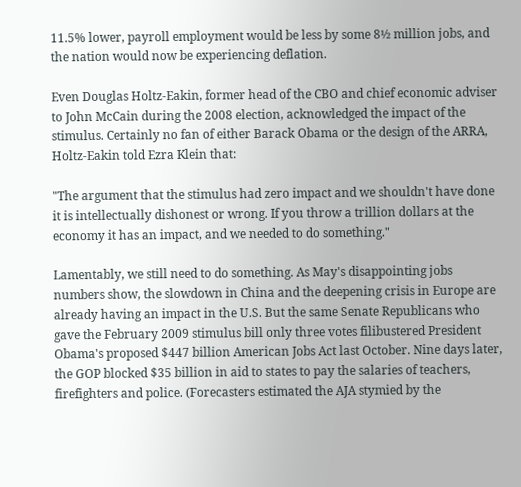11.5% lower, payroll employment would be less by some 8½ million jobs, and the nation would now be experiencing deflation.

Even Douglas Holtz-Eakin, former head of the CBO and chief economic adviser to John McCain during the 2008 election, acknowledged the impact of the stimulus. Certainly no fan of either Barack Obama or the design of the ARRA, Holtz-Eakin told Ezra Klein that:

"The argument that the stimulus had zero impact and we shouldn't have done it is intellectually dishonest or wrong. If you throw a trillion dollars at the economy it has an impact, and we needed to do something."

Lamentably, we still need to do something. As May's disappointing jobs numbers show, the slowdown in China and the deepening crisis in Europe are already having an impact in the U.S. But the same Senate Republicans who gave the February 2009 stimulus bill only three votes filibustered President Obama's proposed $447 billion American Jobs Act last October. Nine days later, the GOP blocked $35 billion in aid to states to pay the salaries of teachers, firefighters and police. (Forecasters estimated the AJA stymied by the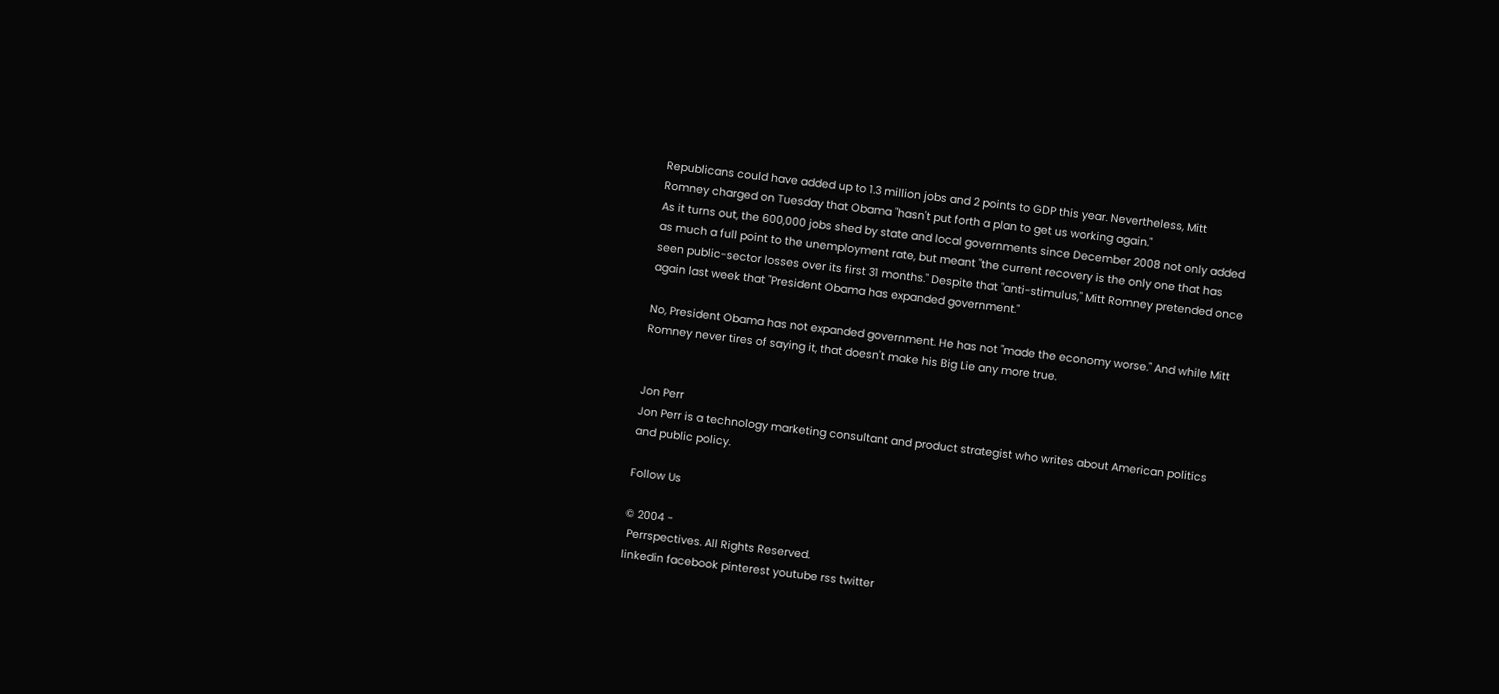Republicans could have added up to 1.3 million jobs and 2 points to GDP this year. Nevertheless, Mitt Romney charged on Tuesday that Obama "hasn't put forth a plan to get us working again."
As it turns out, the 600,000 jobs shed by state and local governments since December 2008 not only added as much a full point to the unemployment rate, but meant "the current recovery is the only one that has seen public-sector losses over its first 31 months." Despite that "anti-stimulus," Mitt Romney pretended once again last week that "President Obama has expanded government."

No, President Obama has not expanded government. He has not "made the economy worse." And while Mitt Romney never tires of saying it, that doesn't make his Big Lie any more true.


Jon Perr
Jon Perr is a technology marketing consultant and product strategist who writes about American politics and public policy.

Follow Us

© 2004 -
 Perrspectives. All Rights Reserved.
linkedin facebook pinterest youtube rss twitter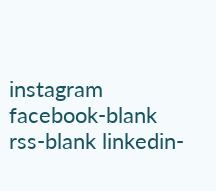instagram facebook-blank rss-blank linkedin-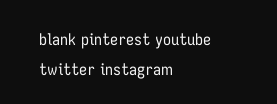blank pinterest youtube twitter instagram